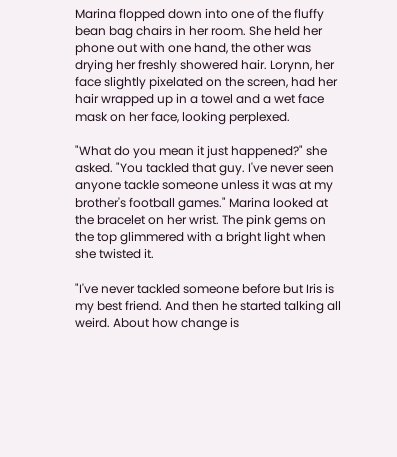Marina flopped down into one of the fluffy bean bag chairs in her room. She held her phone out with one hand, the other was drying her freshly showered hair. Lorynn, her face slightly pixelated on the screen, had her hair wrapped up in a towel and a wet face mask on her face, looking perplexed.

"What do you mean it just happened?" she asked. "You tackled that guy. I've never seen anyone tackle someone unless it was at my brother's football games." Marina looked at the bracelet on her wrist. The pink gems on the top glimmered with a bright light when she twisted it.

"I've never tackled someone before but Iris is my best friend. And then he started talking all weird. About how change is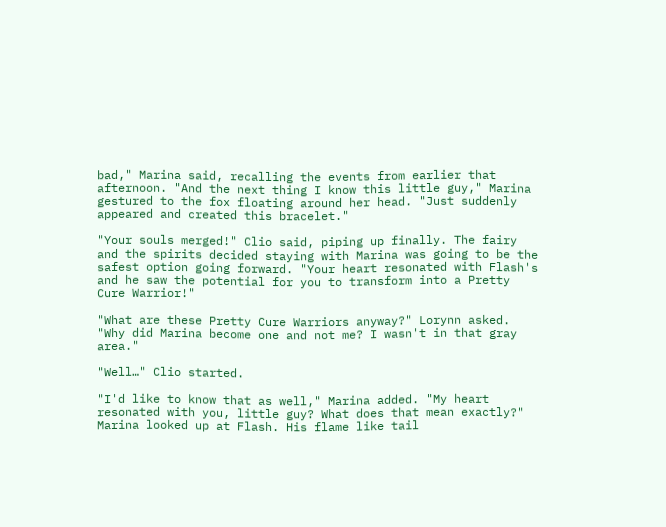bad," Marina said, recalling the events from earlier that afternoon. "And the next thing I know this little guy," Marina gestured to the fox floating around her head. "Just suddenly appeared and created this bracelet."

"Your souls merged!" Clio said, piping up finally. The fairy and the spirits decided staying with Marina was going to be the safest option going forward. "Your heart resonated with Flash's and he saw the potential for you to transform into a Pretty Cure Warrior!"

"What are these Pretty Cure Warriors anyway?" Lorynn asked. "Why did Marina become one and not me? I wasn't in that gray area."

"Well…" Clio started.

"I'd like to know that as well," Marina added. "My heart resonated with you, little guy? What does that mean exactly?" Marina looked up at Flash. His flame like tail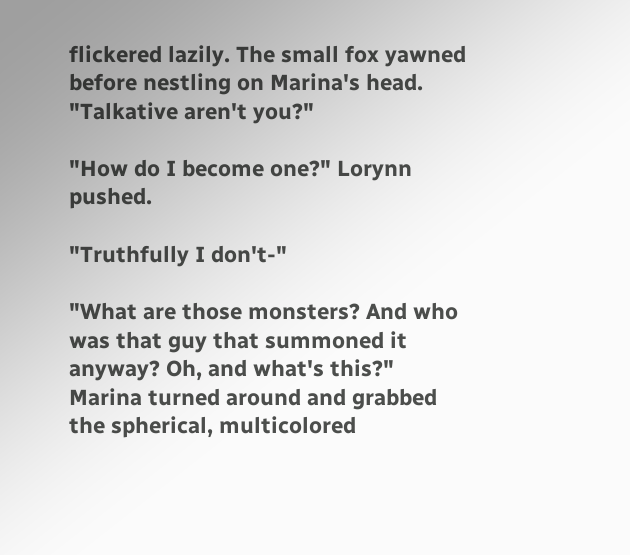flickered lazily. The small fox yawned before nestling on Marina's head. "Talkative aren't you?"

"How do I become one?" Lorynn pushed.

"Truthfully I don't-"

"What are those monsters? And who was that guy that summoned it anyway? Oh, and what's this?" Marina turned around and grabbed the spherical, multicolored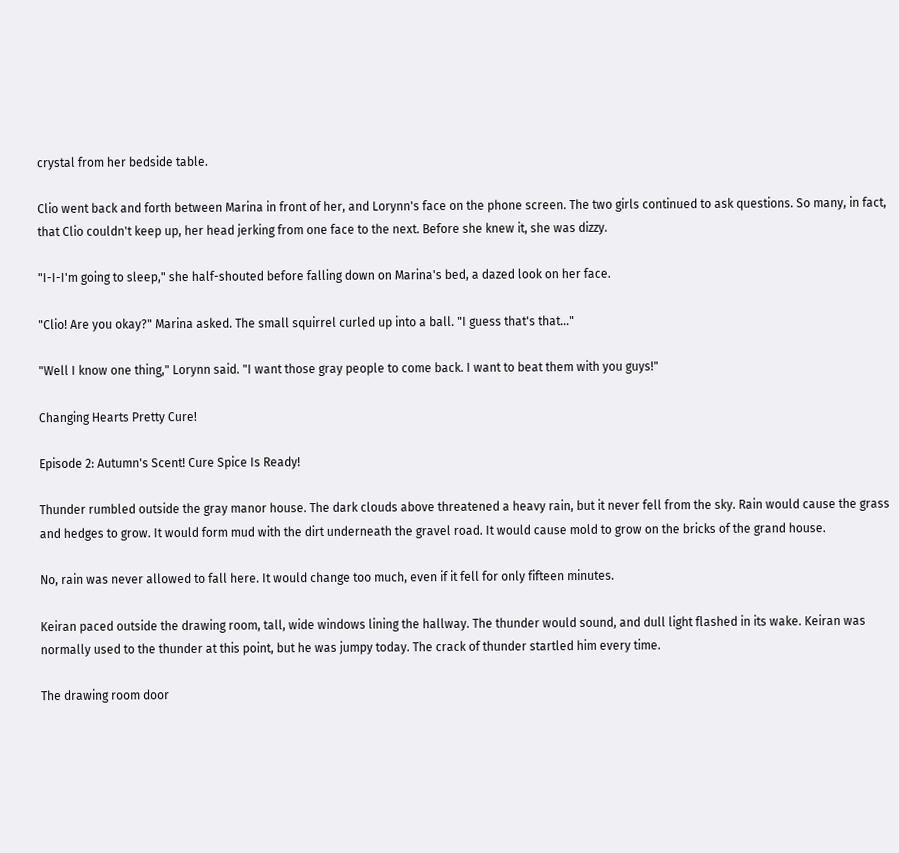crystal from her bedside table.

Clio went back and forth between Marina in front of her, and Lorynn's face on the phone screen. The two girls continued to ask questions. So many, in fact, that Clio couldn't keep up, her head jerking from one face to the next. Before she knew it, she was dizzy.

"I-I-I'm going to sleep," she half-shouted before falling down on Marina's bed, a dazed look on her face.

"Clio! Are you okay?" Marina asked. The small squirrel curled up into a ball. "I guess that's that…"

"Well I know one thing," Lorynn said. "I want those gray people to come back. I want to beat them with you guys!"

Changing Hearts Pretty Cure!

Episode 2: Autumn's Scent! Cure Spice Is Ready!

Thunder rumbled outside the gray manor house. The dark clouds above threatened a heavy rain, but it never fell from the sky. Rain would cause the grass and hedges to grow. It would form mud with the dirt underneath the gravel road. It would cause mold to grow on the bricks of the grand house.

No, rain was never allowed to fall here. It would change too much, even if it fell for only fifteen minutes.

Keiran paced outside the drawing room, tall, wide windows lining the hallway. The thunder would sound, and dull light flashed in its wake. Keiran was normally used to the thunder at this point, but he was jumpy today. The crack of thunder startled him every time.

The drawing room door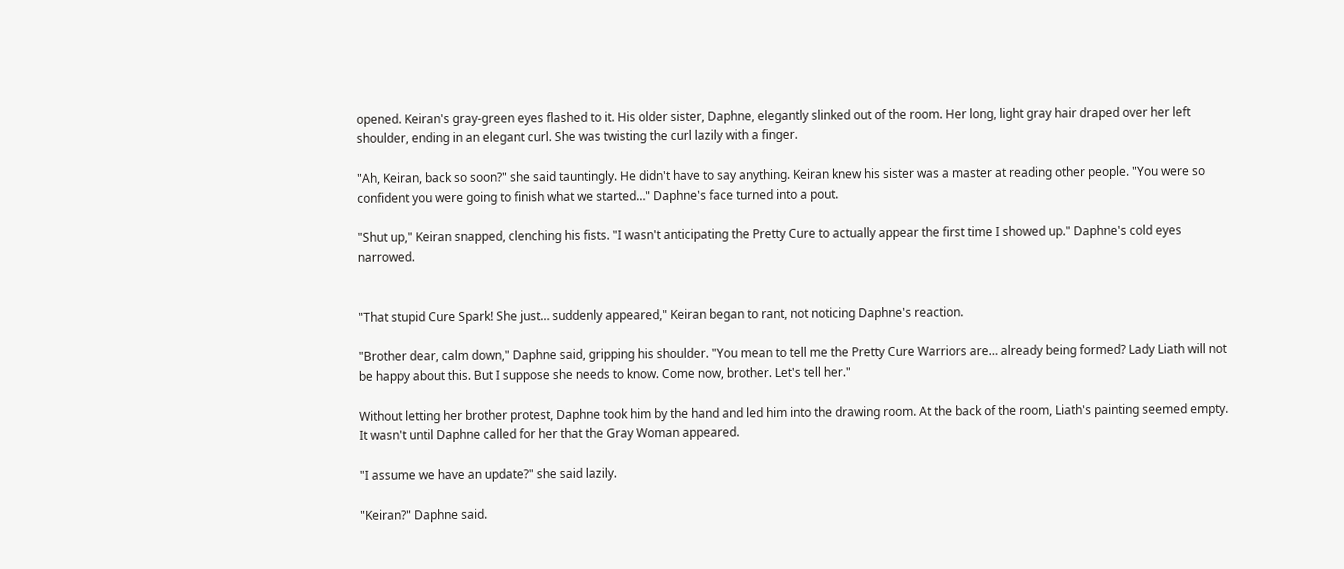opened. Keiran's gray-green eyes flashed to it. His older sister, Daphne, elegantly slinked out of the room. Her long, light gray hair draped over her left shoulder, ending in an elegant curl. She was twisting the curl lazily with a finger.

"Ah, Keiran, back so soon?" she said tauntingly. He didn't have to say anything. Keiran knew his sister was a master at reading other people. "You were so confident you were going to finish what we started…" Daphne's face turned into a pout.

"Shut up," Keiran snapped, clenching his fists. "I wasn't anticipating the Pretty Cure to actually appear the first time I showed up." Daphne's cold eyes narrowed.


"That stupid Cure Spark! She just… suddenly appeared," Keiran began to rant, not noticing Daphne's reaction.

"Brother dear, calm down," Daphne said, gripping his shoulder. "You mean to tell me the Pretty Cure Warriors are… already being formed? Lady Liath will not be happy about this. But I suppose she needs to know. Come now, brother. Let's tell her."

Without letting her brother protest, Daphne took him by the hand and led him into the drawing room. At the back of the room, Liath's painting seemed empty. It wasn't until Daphne called for her that the Gray Woman appeared.

"I assume we have an update?" she said lazily.

"Keiran?" Daphne said.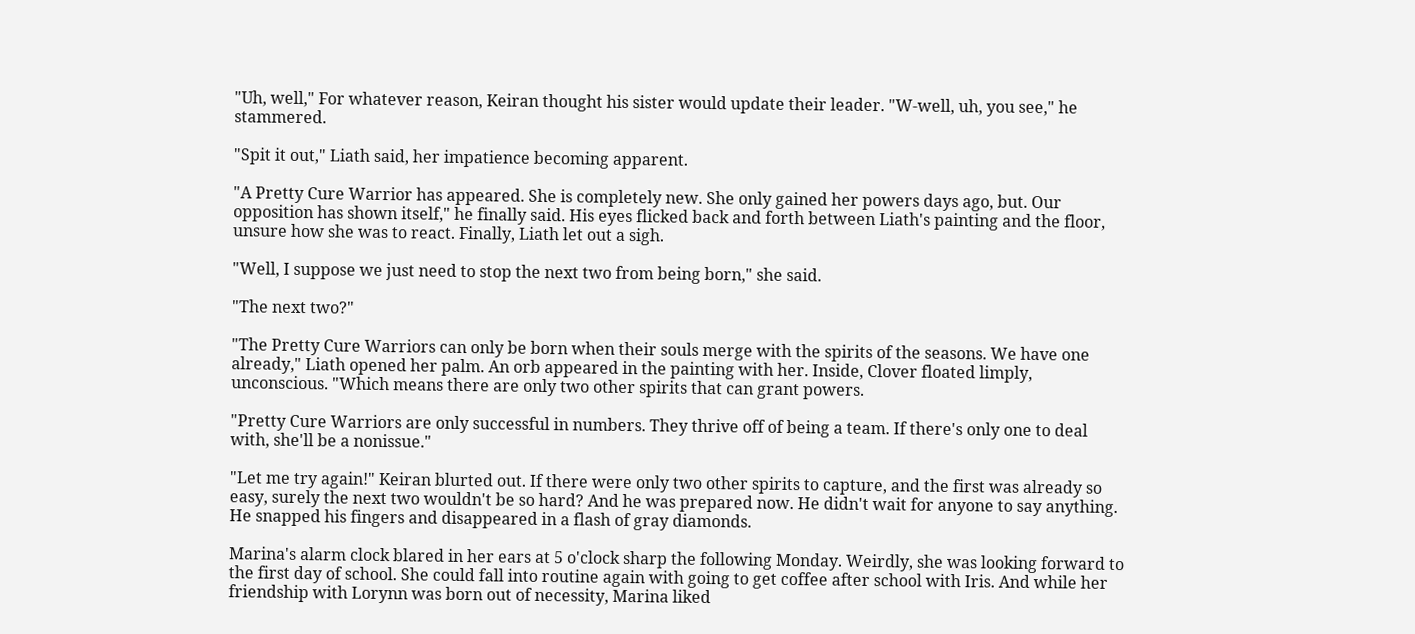"Uh, well," For whatever reason, Keiran thought his sister would update their leader. "W-well, uh, you see," he stammered.

"Spit it out," Liath said, her impatience becoming apparent.

"A Pretty Cure Warrior has appeared. She is completely new. She only gained her powers days ago, but. Our opposition has shown itself," he finally said. His eyes flicked back and forth between Liath's painting and the floor, unsure how she was to react. Finally, Liath let out a sigh.

"Well, I suppose we just need to stop the next two from being born," she said.

"The next two?"

"The Pretty Cure Warriors can only be born when their souls merge with the spirits of the seasons. We have one already," Liath opened her palm. An orb appeared in the painting with her. Inside, Clover floated limply, unconscious. "Which means there are only two other spirits that can grant powers.

"Pretty Cure Warriors are only successful in numbers. They thrive off of being a team. If there's only one to deal with, she'll be a nonissue."

"Let me try again!" Keiran blurted out. If there were only two other spirits to capture, and the first was already so easy, surely the next two wouldn't be so hard? And he was prepared now. He didn't wait for anyone to say anything. He snapped his fingers and disappeared in a flash of gray diamonds.

Marina's alarm clock blared in her ears at 5 o'clock sharp the following Monday. Weirdly, she was looking forward to the first day of school. She could fall into routine again with going to get coffee after school with Iris. And while her friendship with Lorynn was born out of necessity, Marina liked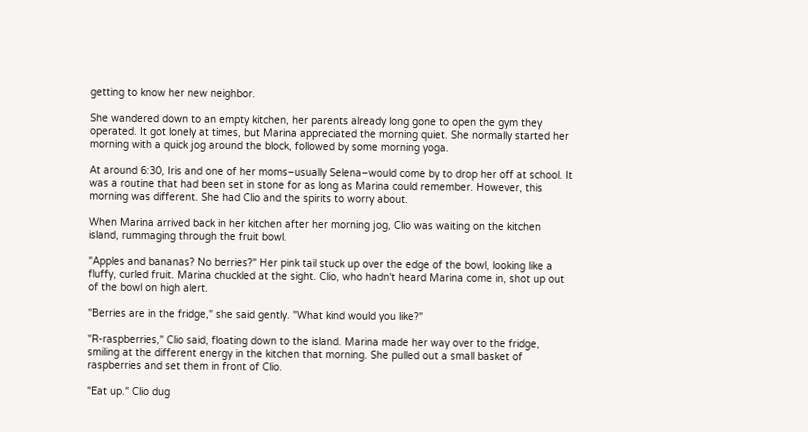getting to know her new neighbor.

She wandered down to an empty kitchen, her parents already long gone to open the gym they operated. It got lonely at times, but Marina appreciated the morning quiet. She normally started her morning with a quick jog around the block, followed by some morning yoga.

At around 6:30, Iris and one of her moms–usually Selena–would come by to drop her off at school. It was a routine that had been set in stone for as long as Marina could remember. However, this morning was different. She had Clio and the spirits to worry about.

When Marina arrived back in her kitchen after her morning jog, Clio was waiting on the kitchen island, rummaging through the fruit bowl.

"Apples and bananas? No berries?" Her pink tail stuck up over the edge of the bowl, looking like a fluffy, curled fruit. Marina chuckled at the sight. Clio, who hadn't heard Marina come in, shot up out of the bowl on high alert.

"Berries are in the fridge," she said gently. "What kind would you like?"

"R-raspberries," Clio said, floating down to the island. Marina made her way over to the fridge, smiling at the different energy in the kitchen that morning. She pulled out a small basket of raspberries and set them in front of Clio.

"Eat up." Clio dug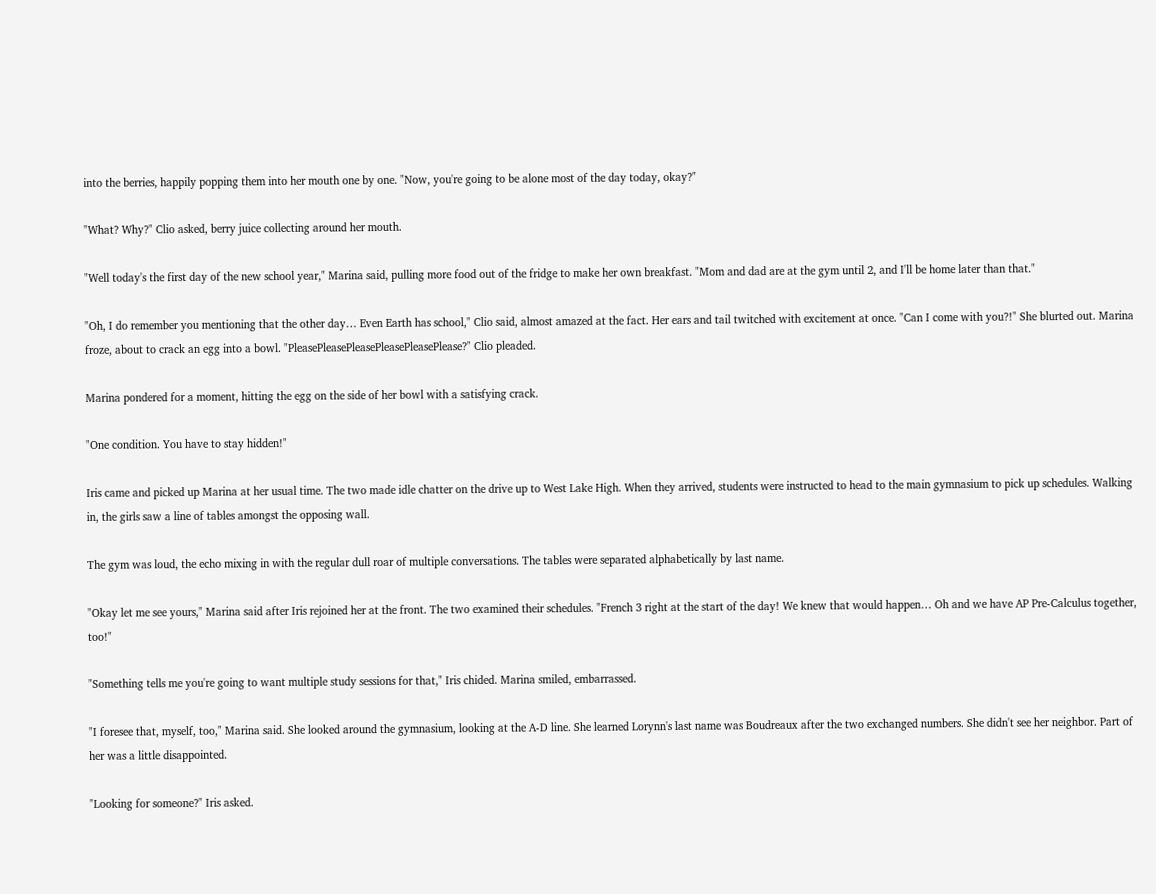into the berries, happily popping them into her mouth one by one. "Now, you're going to be alone most of the day today, okay?"

"What? Why?" Clio asked, berry juice collecting around her mouth.

"Well today's the first day of the new school year," Marina said, pulling more food out of the fridge to make her own breakfast. "Mom and dad are at the gym until 2, and I'll be home later than that."

"Oh, I do remember you mentioning that the other day… Even Earth has school," Clio said, almost amazed at the fact. Her ears and tail twitched with excitement at once. "Can I come with you?!" She blurted out. Marina froze, about to crack an egg into a bowl. "PleasePleasePleasePleasePleasePlease?" Clio pleaded.

Marina pondered for a moment, hitting the egg on the side of her bowl with a satisfying crack.

"One condition. You have to stay hidden!"

Iris came and picked up Marina at her usual time. The two made idle chatter on the drive up to West Lake High. When they arrived, students were instructed to head to the main gymnasium to pick up schedules. Walking in, the girls saw a line of tables amongst the opposing wall.

The gym was loud, the echo mixing in with the regular dull roar of multiple conversations. The tables were separated alphabetically by last name.

"Okay let me see yours," Marina said after Iris rejoined her at the front. The two examined their schedules. "French 3 right at the start of the day! We knew that would happen… Oh and we have AP Pre-Calculus together, too!"

"Something tells me you're going to want multiple study sessions for that," Iris chided. Marina smiled, embarrassed.

"I foresee that, myself, too," Marina said. She looked around the gymnasium, looking at the A-D line. She learned Lorynn's last name was Boudreaux after the two exchanged numbers. She didn't see her neighbor. Part of her was a little disappointed.

"Looking for someone?" Iris asked.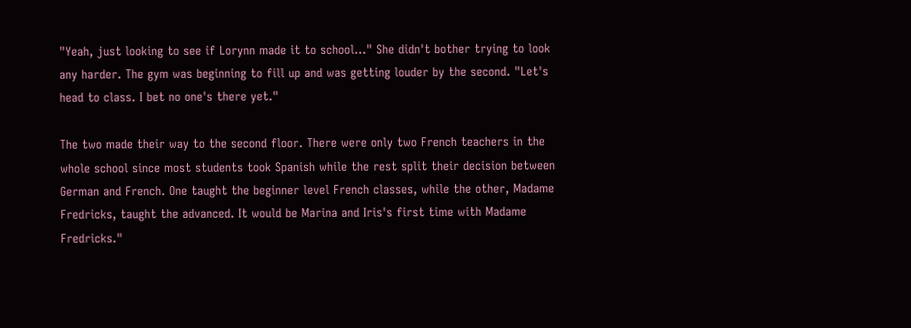"Yeah, just looking to see if Lorynn made it to school…" She didn't bother trying to look any harder. The gym was beginning to fill up and was getting louder by the second. "Let's head to class. I bet no one's there yet."

The two made their way to the second floor. There were only two French teachers in the whole school since most students took Spanish while the rest split their decision between German and French. One taught the beginner level French classes, while the other, Madame Fredricks, taught the advanced. It would be Marina and Iris's first time with Madame Fredricks."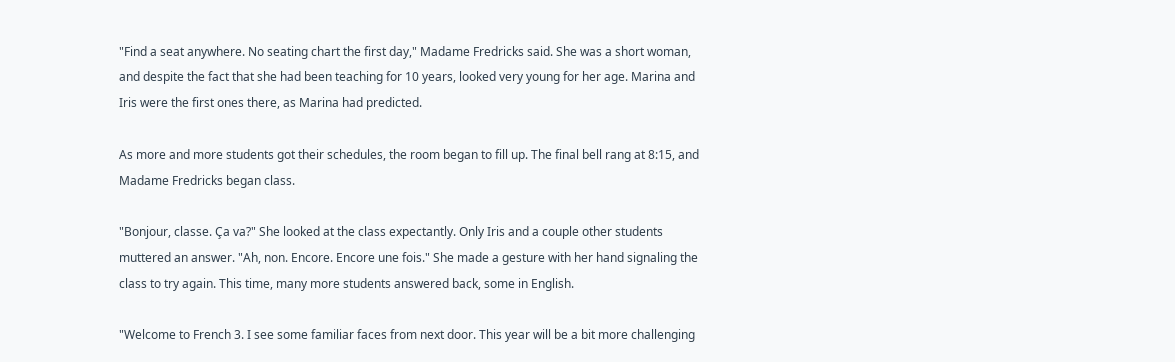"Find a seat anywhere. No seating chart the first day," Madame Fredricks said. She was a short woman, and despite the fact that she had been teaching for 10 years, looked very young for her age. Marina and Iris were the first ones there, as Marina had predicted.

As more and more students got their schedules, the room began to fill up. The final bell rang at 8:15, and Madame Fredricks began class.

"Bonjour, classe. Ça va?" She looked at the class expectantly. Only Iris and a couple other students muttered an answer. "Ah, non. Encore. Encore une fois." She made a gesture with her hand signaling the class to try again. This time, many more students answered back, some in English.

"Welcome to French 3. I see some familiar faces from next door. This year will be a bit more challenging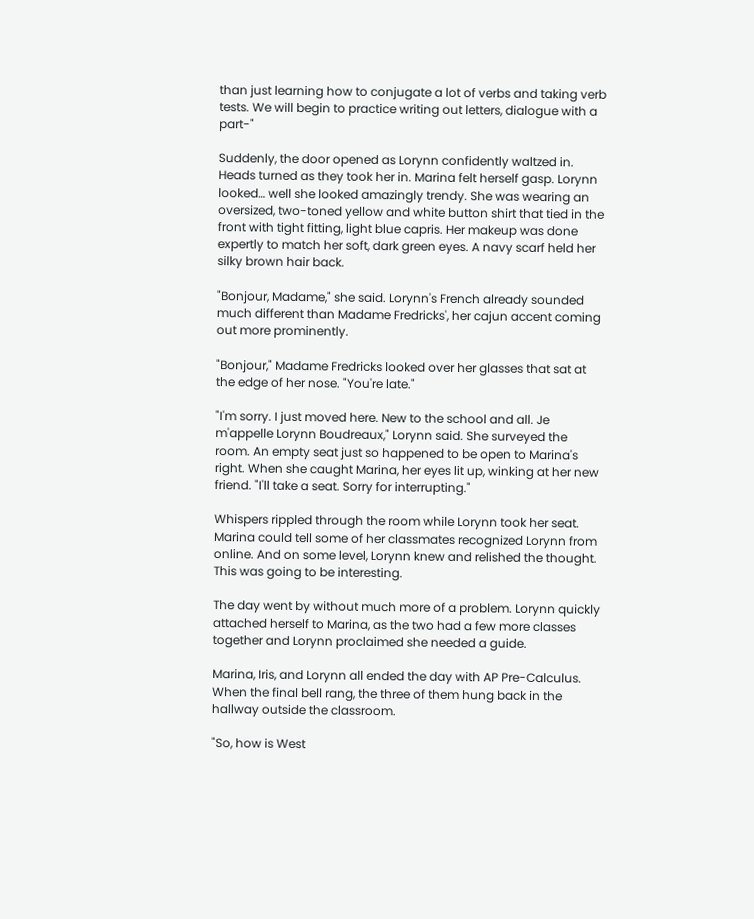than just learning how to conjugate a lot of verbs and taking verb tests. We will begin to practice writing out letters, dialogue with a part-"

Suddenly, the door opened as Lorynn confidently waltzed in. Heads turned as they took her in. Marina felt herself gasp. Lorynn looked… well she looked amazingly trendy. She was wearing an oversized, two-toned yellow and white button shirt that tied in the front with tight fitting, light blue capris. Her makeup was done expertly to match her soft, dark green eyes. A navy scarf held her silky brown hair back.

"Bonjour, Madame," she said. Lorynn's French already sounded much different than Madame Fredricks', her cajun accent coming out more prominently.

"Bonjour," Madame Fredricks looked over her glasses that sat at the edge of her nose. "You're late."

"I'm sorry. I just moved here. New to the school and all. Je m'appelle Lorynn Boudreaux," Lorynn said. She surveyed the room. An empty seat just so happened to be open to Marina's right. When she caught Marina, her eyes lit up, winking at her new friend. "I'll take a seat. Sorry for interrupting."

Whispers rippled through the room while Lorynn took her seat. Marina could tell some of her classmates recognized Lorynn from online. And on some level, Lorynn knew and relished the thought. This was going to be interesting.

The day went by without much more of a problem. Lorynn quickly attached herself to Marina, as the two had a few more classes together and Lorynn proclaimed she needed a guide.

Marina, Iris, and Lorynn all ended the day with AP Pre-Calculus. When the final bell rang, the three of them hung back in the hallway outside the classroom.

"So, how is West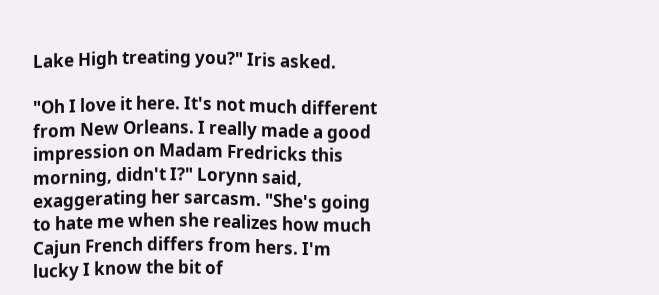Lake High treating you?" Iris asked.

"Oh I love it here. It's not much different from New Orleans. I really made a good impression on Madam Fredricks this morning, didn't I?" Lorynn said, exaggerating her sarcasm. "She's going to hate me when she realizes how much Cajun French differs from hers. I'm lucky I know the bit of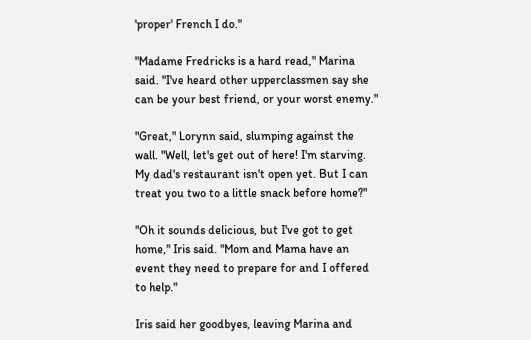'proper' French I do."

"Madame Fredricks is a hard read," Marina said. "I've heard other upperclassmen say she can be your best friend, or your worst enemy."

"Great," Lorynn said, slumping against the wall. "Well, let's get out of here! I'm starving. My dad's restaurant isn't open yet. But I can treat you two to a little snack before home?"

"Oh it sounds delicious, but I've got to get home," Iris said. "Mom and Mama have an event they need to prepare for and I offered to help."

Iris said her goodbyes, leaving Marina and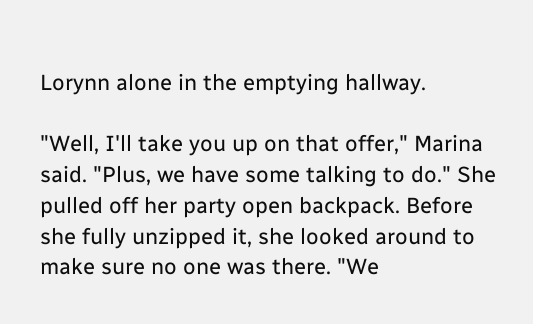Lorynn alone in the emptying hallway.

"Well, I'll take you up on that offer," Marina said. "Plus, we have some talking to do." She pulled off her party open backpack. Before she fully unzipped it, she looked around to make sure no one was there. "We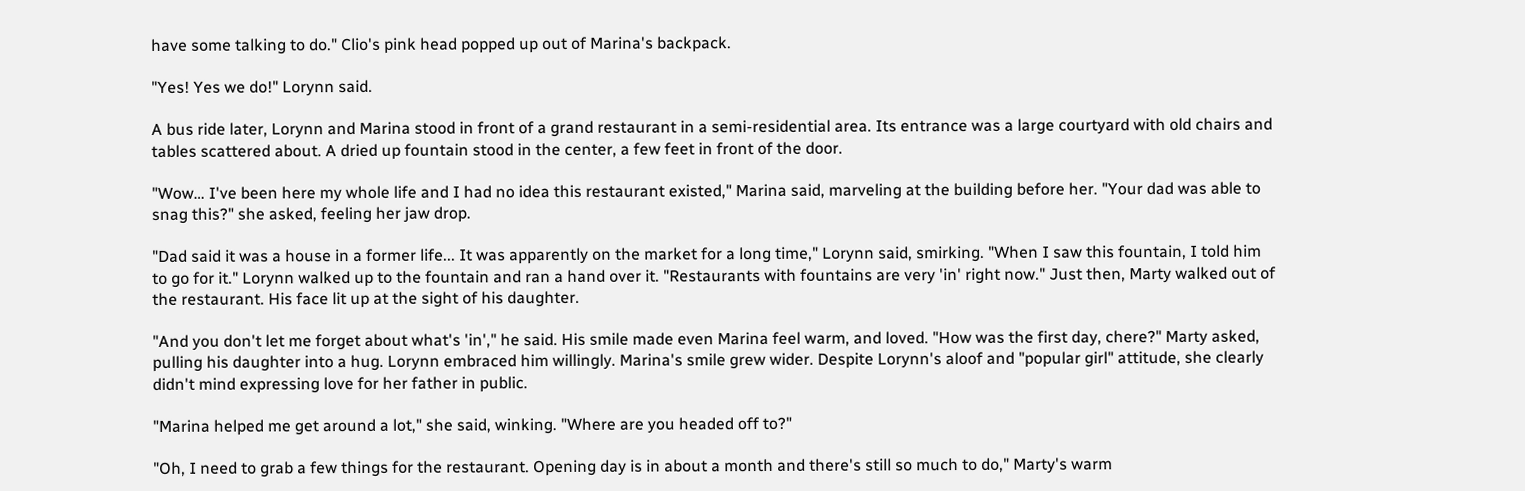have some talking to do." Clio's pink head popped up out of Marina's backpack.

"Yes! Yes we do!" Lorynn said.

A bus ride later, Lorynn and Marina stood in front of a grand restaurant in a semi-residential area. Its entrance was a large courtyard with old chairs and tables scattered about. A dried up fountain stood in the center, a few feet in front of the door.

"Wow… I've been here my whole life and I had no idea this restaurant existed," Marina said, marveling at the building before her. "Your dad was able to snag this?" she asked, feeling her jaw drop.

"Dad said it was a house in a former life... It was apparently on the market for a long time," Lorynn said, smirking. "When I saw this fountain, I told him to go for it." Lorynn walked up to the fountain and ran a hand over it. "Restaurants with fountains are very 'in' right now." Just then, Marty walked out of the restaurant. His face lit up at the sight of his daughter.

"And you don't let me forget about what's 'in'," he said. His smile made even Marina feel warm, and loved. "How was the first day, chere?" Marty asked, pulling his daughter into a hug. Lorynn embraced him willingly. Marina's smile grew wider. Despite Lorynn's aloof and "popular girl" attitude, she clearly didn't mind expressing love for her father in public.

"Marina helped me get around a lot," she said, winking. "Where are you headed off to?"

"Oh, I need to grab a few things for the restaurant. Opening day is in about a month and there's still so much to do," Marty's warm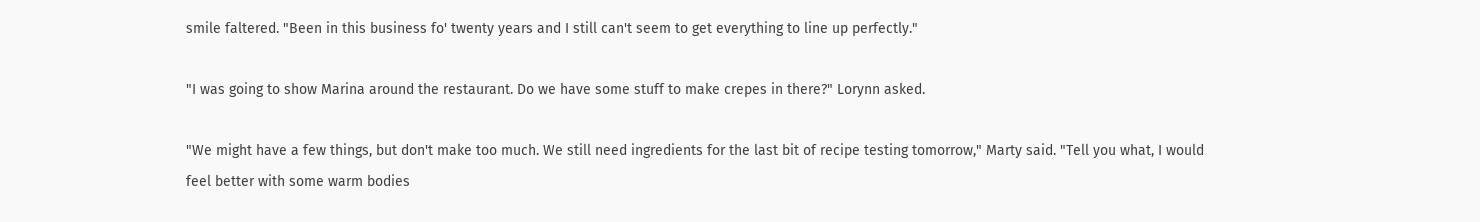smile faltered. "Been in this business fo' twenty years and I still can't seem to get everything to line up perfectly."

"I was going to show Marina around the restaurant. Do we have some stuff to make crepes in there?" Lorynn asked.

"We might have a few things, but don't make too much. We still need ingredients for the last bit of recipe testing tomorrow," Marty said. "Tell you what, I would feel better with some warm bodies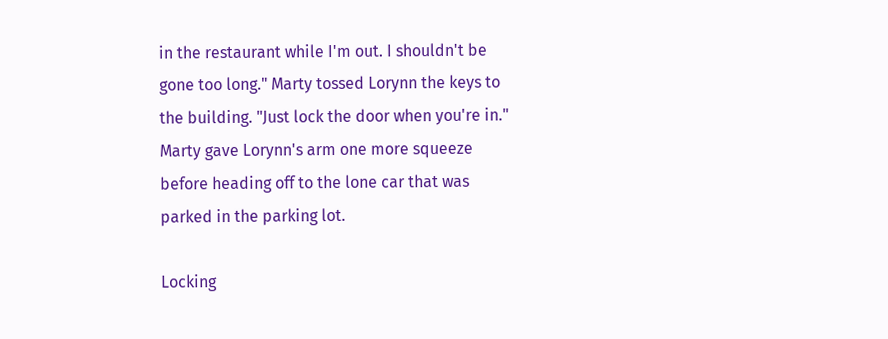in the restaurant while I'm out. I shouldn't be gone too long." Marty tossed Lorynn the keys to the building. "Just lock the door when you're in." Marty gave Lorynn's arm one more squeeze before heading off to the lone car that was parked in the parking lot.

Locking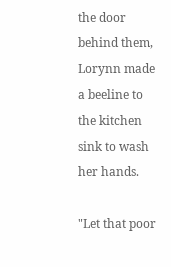the door behind them, Lorynn made a beeline to the kitchen sink to wash her hands.

"Let that poor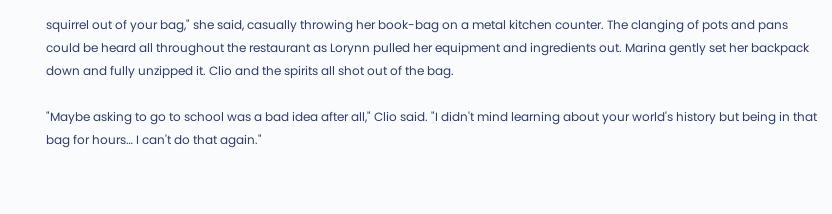squirrel out of your bag," she said, casually throwing her book-bag on a metal kitchen counter. The clanging of pots and pans could be heard all throughout the restaurant as Lorynn pulled her equipment and ingredients out. Marina gently set her backpack down and fully unzipped it. Clio and the spirits all shot out of the bag.

"Maybe asking to go to school was a bad idea after all," Clio said. "I didn't mind learning about your world's history but being in that bag for hours… I can't do that again."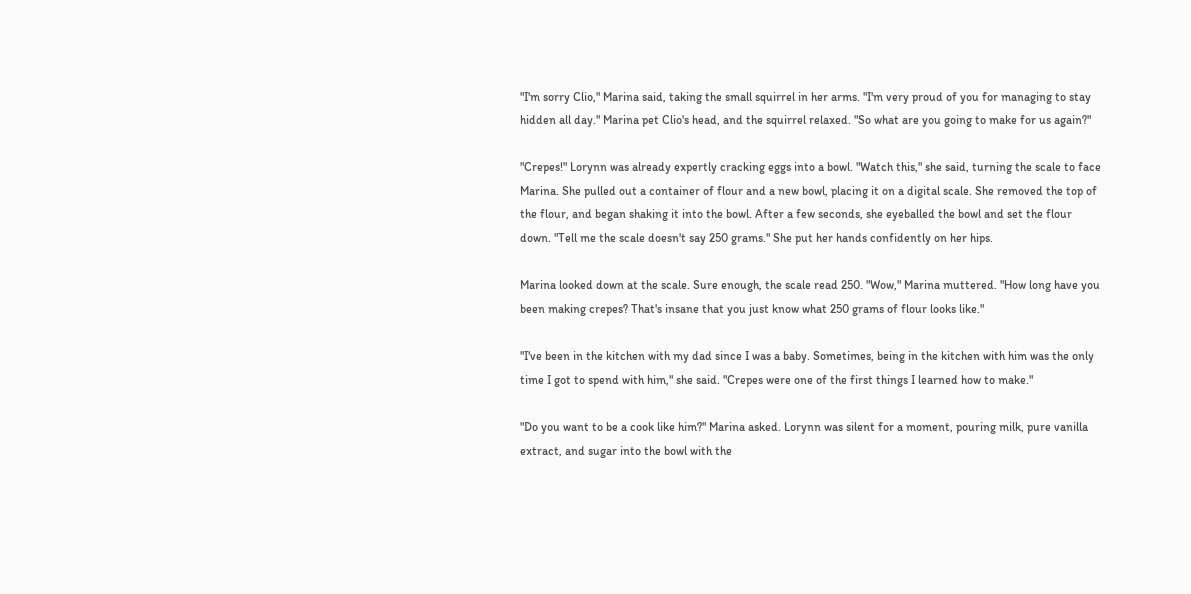"I'm sorry Clio," Marina said, taking the small squirrel in her arms. "I'm very proud of you for managing to stay hidden all day." Marina pet Clio's head, and the squirrel relaxed. "So what are you going to make for us again?"

"Crepes!" Lorynn was already expertly cracking eggs into a bowl. "Watch this," she said, turning the scale to face Marina. She pulled out a container of flour and a new bowl, placing it on a digital scale. She removed the top of the flour, and began shaking it into the bowl. After a few seconds, she eyeballed the bowl and set the flour down. "Tell me the scale doesn't say 250 grams." She put her hands confidently on her hips.

Marina looked down at the scale. Sure enough, the scale read 250. "Wow," Marina muttered. "How long have you been making crepes? That's insane that you just know what 250 grams of flour looks like."

"I've been in the kitchen with my dad since I was a baby. Sometimes, being in the kitchen with him was the only time I got to spend with him," she said. "Crepes were one of the first things I learned how to make."

"Do you want to be a cook like him?" Marina asked. Lorynn was silent for a moment, pouring milk, pure vanilla extract, and sugar into the bowl with the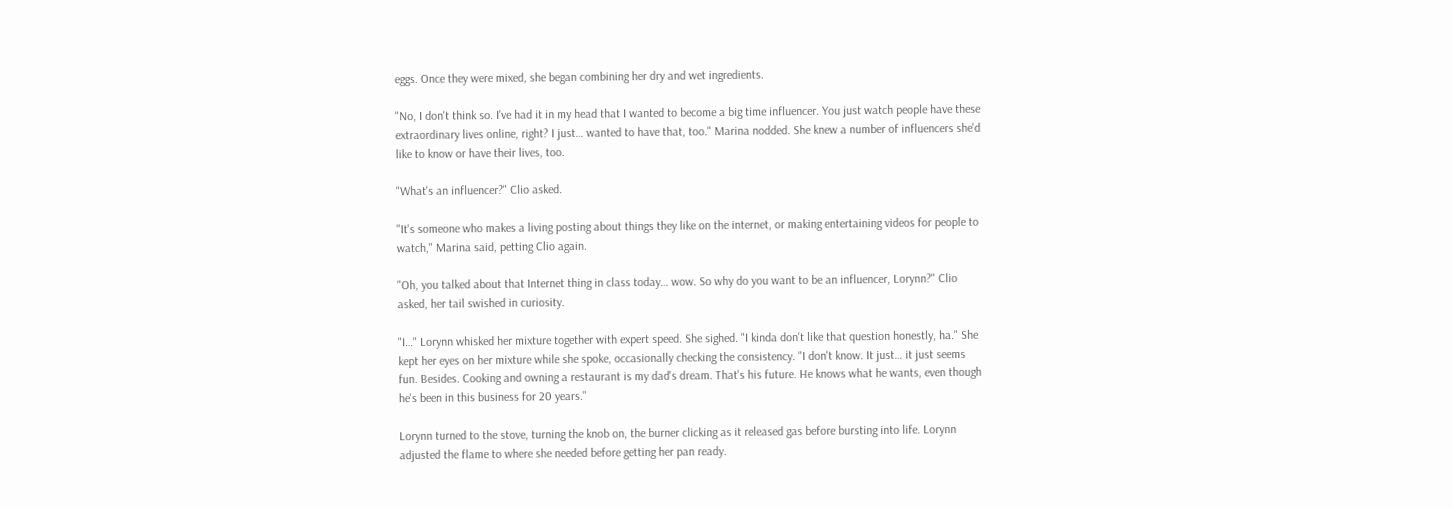eggs. Once they were mixed, she began combining her dry and wet ingredients.

"No, I don't think so. I've had it in my head that I wanted to become a big time influencer. You just watch people have these extraordinary lives online, right? I just… wanted to have that, too." Marina nodded. She knew a number of influencers she'd like to know or have their lives, too.

"What's an influencer?" Clio asked.

"It's someone who makes a living posting about things they like on the internet, or making entertaining videos for people to watch," Marina said, petting Clio again.

"Oh, you talked about that Internet thing in class today… wow. So why do you want to be an influencer, Lorynn?" Clio asked, her tail swished in curiosity.

"I…" Lorynn whisked her mixture together with expert speed. She sighed. "I kinda don't like that question honestly, ha." She kept her eyes on her mixture while she spoke, occasionally checking the consistency. "I don't know. It just… it just seems fun. Besides. Cooking and owning a restaurant is my dad's dream. That's his future. He knows what he wants, even though he's been in this business for 20 years."

Lorynn turned to the stove, turning the knob on, the burner clicking as it released gas before bursting into life. Lorynn adjusted the flame to where she needed before getting her pan ready.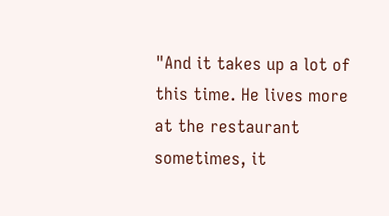"And it takes up a lot of this time. He lives more at the restaurant sometimes, it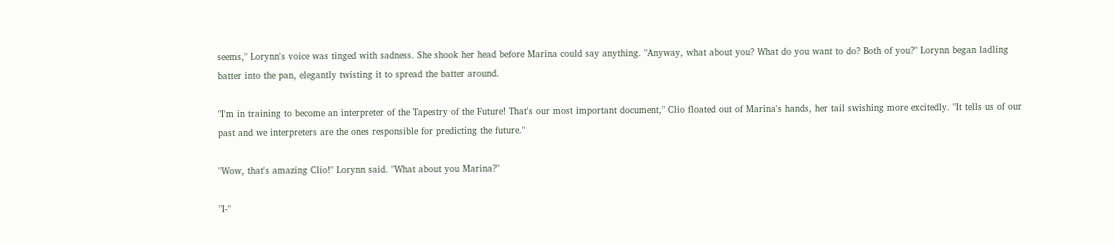seems," Lorynn's voice was tinged with sadness. She shook her head before Marina could say anything. "Anyway, what about you? What do you want to do? Both of you?" Lorynn began ladling batter into the pan, elegantly twisting it to spread the batter around.

"I'm in training to become an interpreter of the Tapestry of the Future! That's our most important document," Clio floated out of Marina's hands, her tail swishing more excitedly. "It tells us of our past and we interpreters are the ones responsible for predicting the future."

"Wow, that's amazing Clio!" Lorynn said. "What about you Marina?"

"I-"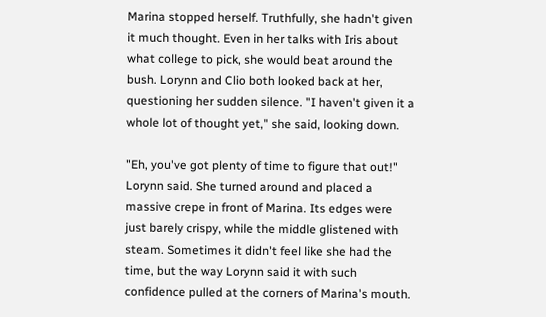Marina stopped herself. Truthfully, she hadn't given it much thought. Even in her talks with Iris about what college to pick, she would beat around the bush. Lorynn and Clio both looked back at her, questioning her sudden silence. "I haven't given it a whole lot of thought yet," she said, looking down.

"Eh, you've got plenty of time to figure that out!" Lorynn said. She turned around and placed a massive crepe in front of Marina. Its edges were just barely crispy, while the middle glistened with steam. Sometimes it didn't feel like she had the time, but the way Lorynn said it with such confidence pulled at the corners of Marina's mouth.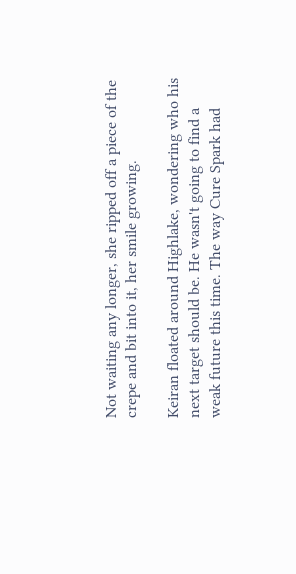Not waiting any longer, she ripped off a piece of the crepe and bit into it, her smile growing.

Keiran floated around Highlake, wondering who his next target should be. He wasn't going to find a weak future this time. The way Cure Spark had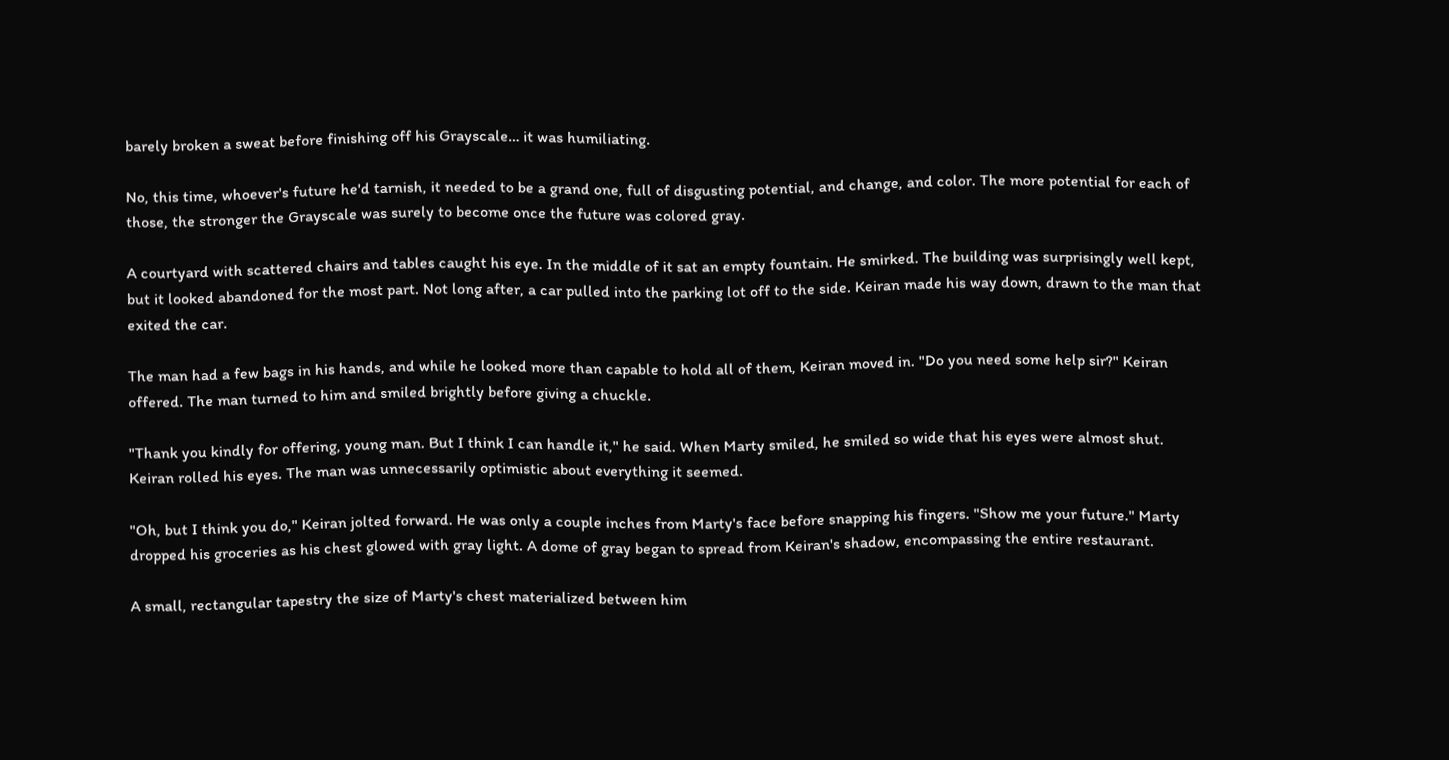barely broken a sweat before finishing off his Grayscale… it was humiliating.

No, this time, whoever's future he'd tarnish, it needed to be a grand one, full of disgusting potential, and change, and color. The more potential for each of those, the stronger the Grayscale was surely to become once the future was colored gray.

A courtyard with scattered chairs and tables caught his eye. In the middle of it sat an empty fountain. He smirked. The building was surprisingly well kept, but it looked abandoned for the most part. Not long after, a car pulled into the parking lot off to the side. Keiran made his way down, drawn to the man that exited the car.

The man had a few bags in his hands, and while he looked more than capable to hold all of them, Keiran moved in. "Do you need some help sir?" Keiran offered. The man turned to him and smiled brightly before giving a chuckle.

"Thank you kindly for offering, young man. But I think I can handle it," he said. When Marty smiled, he smiled so wide that his eyes were almost shut. Keiran rolled his eyes. The man was unnecessarily optimistic about everything it seemed.

"Oh, but I think you do," Keiran jolted forward. He was only a couple inches from Marty's face before snapping his fingers. "Show me your future." Marty dropped his groceries as his chest glowed with gray light. A dome of gray began to spread from Keiran's shadow, encompassing the entire restaurant.

A small, rectangular tapestry the size of Marty's chest materialized between him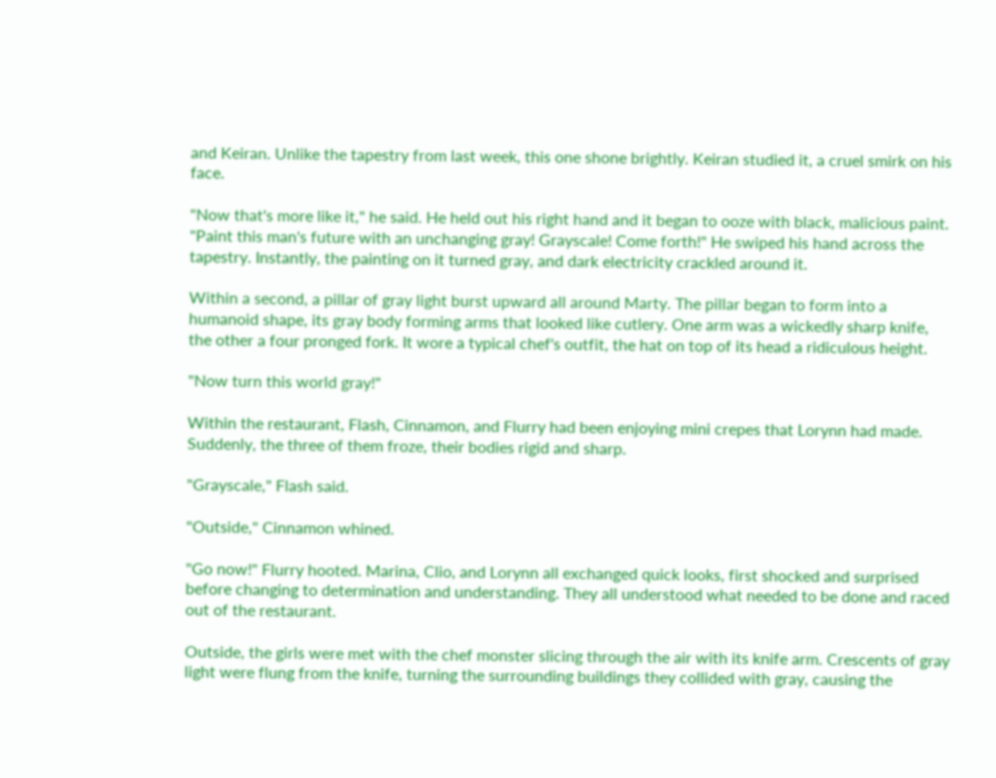and Keiran. Unlike the tapestry from last week, this one shone brightly. Keiran studied it, a cruel smirk on his face.

"Now that's more like it," he said. He held out his right hand and it began to ooze with black, malicious paint. "Paint this man's future with an unchanging gray! Grayscale! Come forth!" He swiped his hand across the tapestry. Instantly, the painting on it turned gray, and dark electricity crackled around it.

Within a second, a pillar of gray light burst upward all around Marty. The pillar began to form into a humanoid shape, its gray body forming arms that looked like cutlery. One arm was a wickedly sharp knife, the other a four pronged fork. It wore a typical chef's outfit, the hat on top of its head a ridiculous height.

"Now turn this world gray!"

Within the restaurant, Flash, Cinnamon, and Flurry had been enjoying mini crepes that Lorynn had made. Suddenly, the three of them froze, their bodies rigid and sharp.

"Grayscale," Flash said.

"Outside," Cinnamon whined.

"Go now!" Flurry hooted. Marina, Clio, and Lorynn all exchanged quick looks, first shocked and surprised before changing to determination and understanding. They all understood what needed to be done and raced out of the restaurant.

Outside, the girls were met with the chef monster slicing through the air with its knife arm. Crescents of gray light were flung from the knife, turning the surrounding buildings they collided with gray, causing the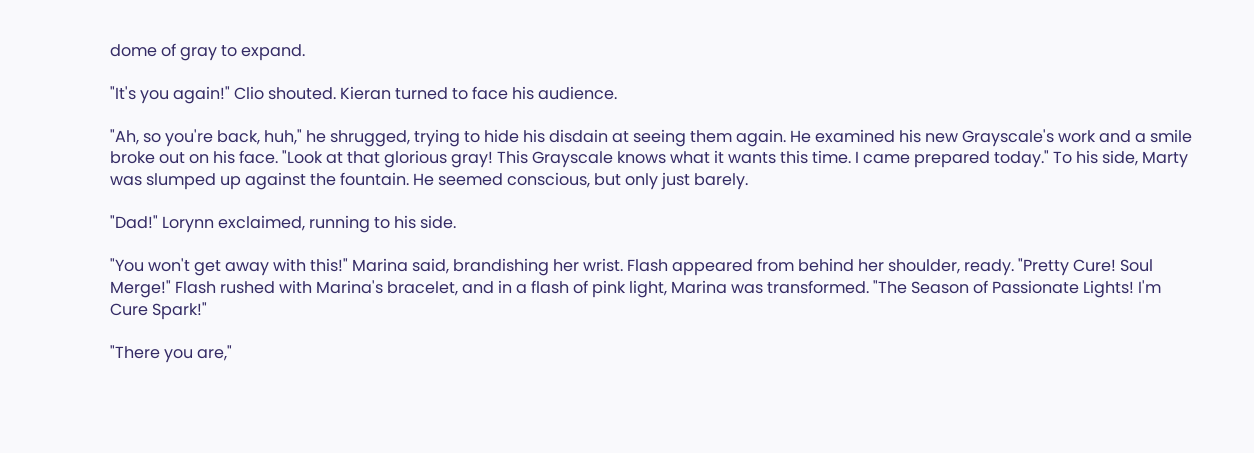dome of gray to expand.

"It's you again!" Clio shouted. Kieran turned to face his audience.

"Ah, so you're back, huh," he shrugged, trying to hide his disdain at seeing them again. He examined his new Grayscale's work and a smile broke out on his face. "Look at that glorious gray! This Grayscale knows what it wants this time. I came prepared today." To his side, Marty was slumped up against the fountain. He seemed conscious, but only just barely.

"Dad!" Lorynn exclaimed, running to his side.

"You won't get away with this!" Marina said, brandishing her wrist. Flash appeared from behind her shoulder, ready. "Pretty Cure! Soul Merge!" Flash rushed with Marina's bracelet, and in a flash of pink light, Marina was transformed. "The Season of Passionate Lights! I'm Cure Spark!"

"There you are,"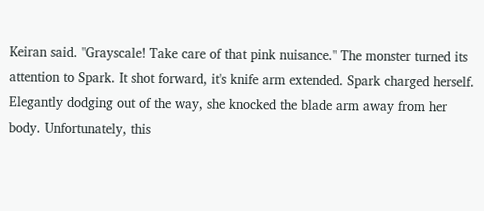Keiran said. "Grayscale! Take care of that pink nuisance." The monster turned its attention to Spark. It shot forward, it's knife arm extended. Spark charged herself. Elegantly dodging out of the way, she knocked the blade arm away from her body. Unfortunately, this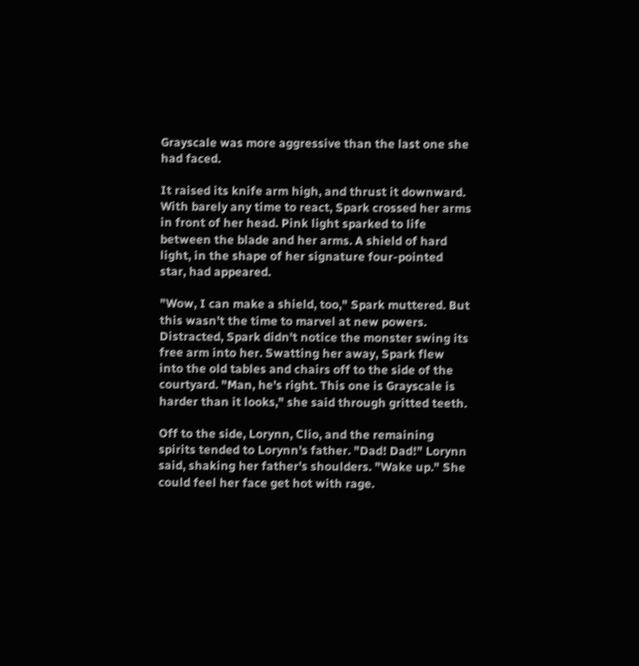Grayscale was more aggressive than the last one she had faced.

It raised its knife arm high, and thrust it downward. With barely any time to react, Spark crossed her arms in front of her head. Pink light sparked to life between the blade and her arms. A shield of hard light, in the shape of her signature four-pointed star, had appeared.

"Wow, I can make a shield, too," Spark muttered. But this wasn't the time to marvel at new powers. Distracted, Spark didn't notice the monster swing its free arm into her. Swatting her away, Spark flew into the old tables and chairs off to the side of the courtyard. "Man, he's right. This one is Grayscale is harder than it looks," she said through gritted teeth.

Off to the side, Lorynn, Clio, and the remaining spirits tended to Lorynn's father. "Dad! Dad!" Lorynn said, shaking her father's shoulders. "Wake up." She could feel her face get hot with rage.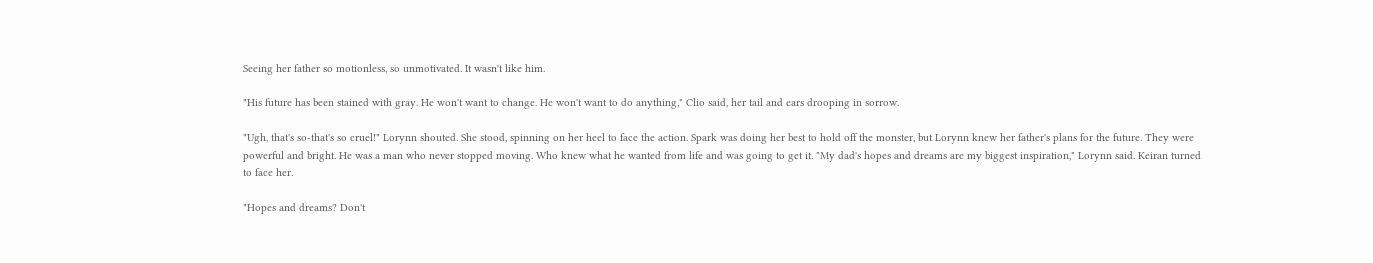Seeing her father so motionless, so unmotivated. It wasn't like him.

"His future has been stained with gray. He won't want to change. He won't want to do anything," Clio said, her tail and ears drooping in sorrow.

"Ugh, that's so-that's so cruel!" Lorynn shouted. She stood, spinning on her heel to face the action. Spark was doing her best to hold off the monster, but Lorynn knew her father's plans for the future. They were powerful and bright. He was a man who never stopped moving. Who knew what he wanted from life and was going to get it. "My dad's hopes and dreams are my biggest inspiration," Lorynn said. Keiran turned to face her.

"Hopes and dreams? Don't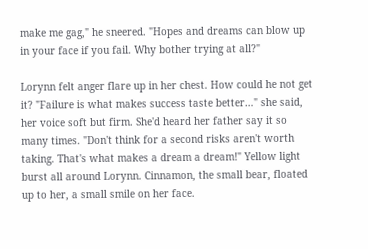make me gag," he sneered. "Hopes and dreams can blow up in your face if you fail. Why bother trying at all?"

Lorynn felt anger flare up in her chest. How could he not get it? "Failure is what makes success taste better…" she said, her voice soft but firm. She'd heard her father say it so many times. "Don't think for a second risks aren't worth taking. That's what makes a dream a dream!" Yellow light burst all around Lorynn. Cinnamon, the small bear, floated up to her, a small smile on her face.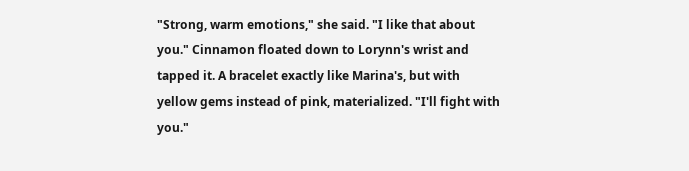"Strong, warm emotions," she said. "I like that about you." Cinnamon floated down to Lorynn's wrist and tapped it. A bracelet exactly like Marina's, but with yellow gems instead of pink, materialized. "I'll fight with you."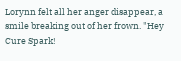Lorynn felt all her anger disappear, a smile breaking out of her frown. "Hey Cure Spark!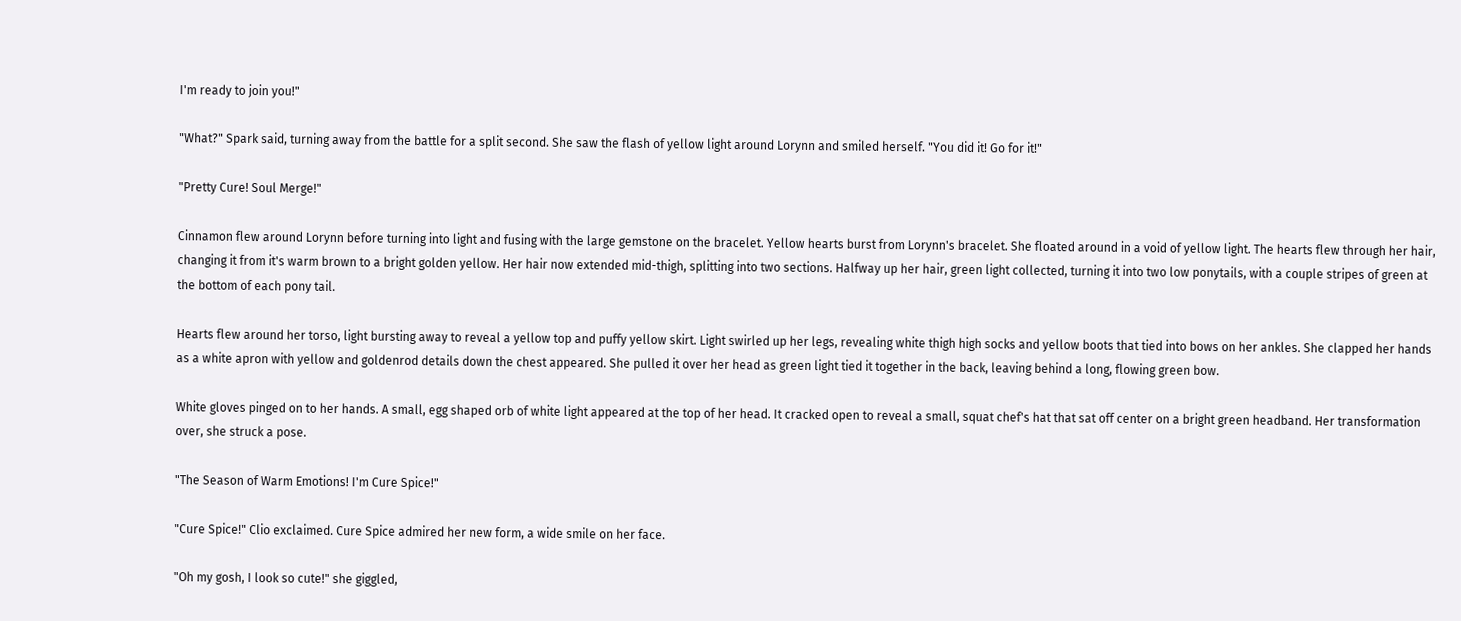I'm ready to join you!"

"What?" Spark said, turning away from the battle for a split second. She saw the flash of yellow light around Lorynn and smiled herself. "You did it! Go for it!"

"Pretty Cure! Soul Merge!"

Cinnamon flew around Lorynn before turning into light and fusing with the large gemstone on the bracelet. Yellow hearts burst from Lorynn's bracelet. She floated around in a void of yellow light. The hearts flew through her hair, changing it from it's warm brown to a bright golden yellow. Her hair now extended mid-thigh, splitting into two sections. Halfway up her hair, green light collected, turning it into two low ponytails, with a couple stripes of green at the bottom of each pony tail.

Hearts flew around her torso, light bursting away to reveal a yellow top and puffy yellow skirt. Light swirled up her legs, revealing white thigh high socks and yellow boots that tied into bows on her ankles. She clapped her hands as a white apron with yellow and goldenrod details down the chest appeared. She pulled it over her head as green light tied it together in the back, leaving behind a long, flowing green bow.

White gloves pinged on to her hands. A small, egg shaped orb of white light appeared at the top of her head. It cracked open to reveal a small, squat chef's hat that sat off center on a bright green headband. Her transformation over, she struck a pose.

"The Season of Warm Emotions! I'm Cure Spice!"

"Cure Spice!" Clio exclaimed. Cure Spice admired her new form, a wide smile on her face.

"Oh my gosh, I look so cute!" she giggled,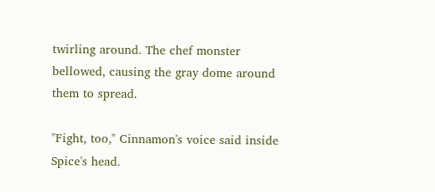twirling around. The chef monster bellowed, causing the gray dome around them to spread.

"Fight, too," Cinnamon's voice said inside Spice's head.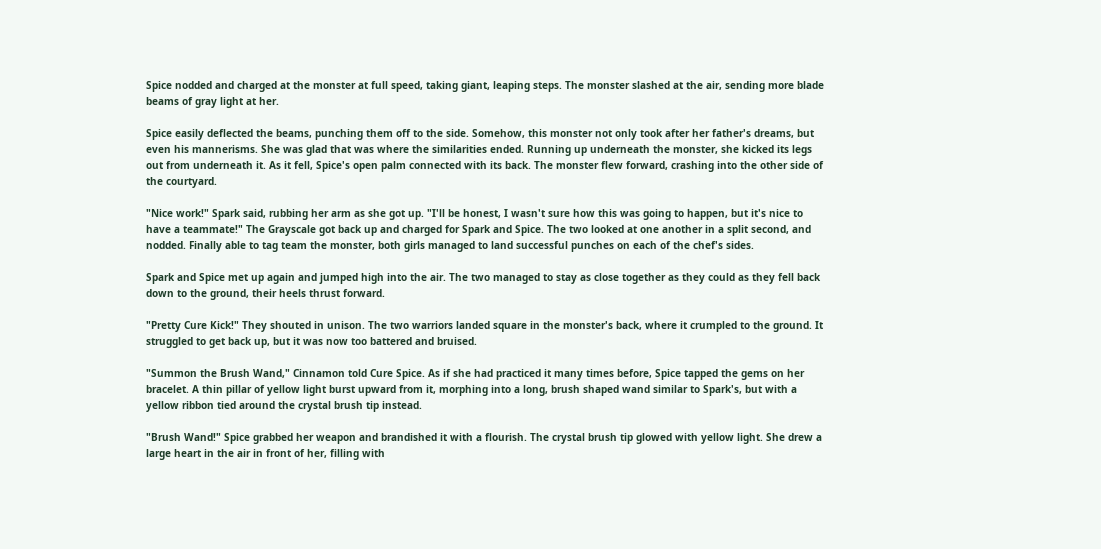Spice nodded and charged at the monster at full speed, taking giant, leaping steps. The monster slashed at the air, sending more blade beams of gray light at her.

Spice easily deflected the beams, punching them off to the side. Somehow, this monster not only took after her father's dreams, but even his mannerisms. She was glad that was where the similarities ended. Running up underneath the monster, she kicked its legs out from underneath it. As it fell, Spice's open palm connected with its back. The monster flew forward, crashing into the other side of the courtyard.

"Nice work!" Spark said, rubbing her arm as she got up. "I'll be honest, I wasn't sure how this was going to happen, but it's nice to have a teammate!" The Grayscale got back up and charged for Spark and Spice. The two looked at one another in a split second, and nodded. Finally able to tag team the monster, both girls managed to land successful punches on each of the chef's sides.

Spark and Spice met up again and jumped high into the air. The two managed to stay as close together as they could as they fell back down to the ground, their heels thrust forward.

"Pretty Cure Kick!" They shouted in unison. The two warriors landed square in the monster's back, where it crumpled to the ground. It struggled to get back up, but it was now too battered and bruised.

"Summon the Brush Wand," Cinnamon told Cure Spice. As if she had practiced it many times before, Spice tapped the gems on her bracelet. A thin pillar of yellow light burst upward from it, morphing into a long, brush shaped wand similar to Spark's, but with a yellow ribbon tied around the crystal brush tip instead.

"Brush Wand!" Spice grabbed her weapon and brandished it with a flourish. The crystal brush tip glowed with yellow light. She drew a large heart in the air in front of her, filling with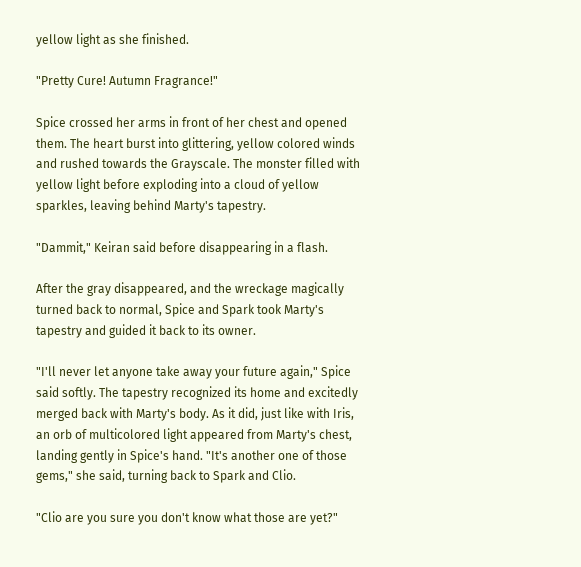yellow light as she finished.

"Pretty Cure! Autumn Fragrance!"

Spice crossed her arms in front of her chest and opened them. The heart burst into glittering, yellow colored winds and rushed towards the Grayscale. The monster filled with yellow light before exploding into a cloud of yellow sparkles, leaving behind Marty's tapestry.

"Dammit," Keiran said before disappearing in a flash.

After the gray disappeared, and the wreckage magically turned back to normal, Spice and Spark took Marty's tapestry and guided it back to its owner.

"I'll never let anyone take away your future again," Spice said softly. The tapestry recognized its home and excitedly merged back with Marty's body. As it did, just like with Iris, an orb of multicolored light appeared from Marty's chest, landing gently in Spice's hand. "It's another one of those gems," she said, turning back to Spark and Clio.

"Clio are you sure you don't know what those are yet?"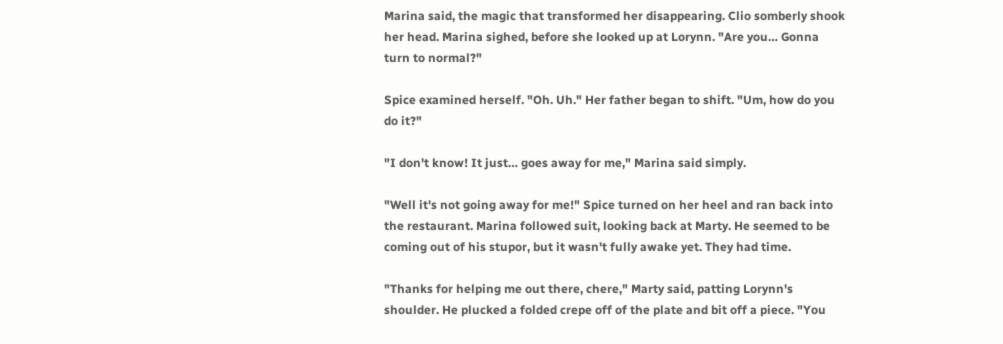Marina said, the magic that transformed her disappearing. Clio somberly shook her head. Marina sighed, before she looked up at Lorynn. "Are you… Gonna turn to normal?"

Spice examined herself. "Oh. Uh." Her father began to shift. "Um, how do you do it?"

"I don't know! It just… goes away for me," Marina said simply.

"Well it's not going away for me!" Spice turned on her heel and ran back into the restaurant. Marina followed suit, looking back at Marty. He seemed to be coming out of his stupor, but it wasn't fully awake yet. They had time.

"Thanks for helping me out there, chere," Marty said, patting Lorynn's shoulder. He plucked a folded crepe off of the plate and bit off a piece. "You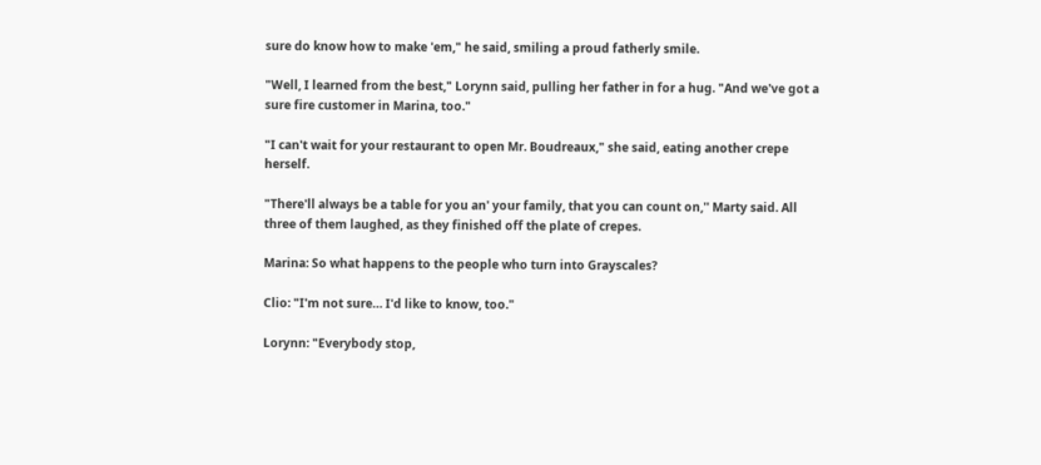sure do know how to make 'em," he said, smiling a proud fatherly smile.

"Well, I learned from the best," Lorynn said, pulling her father in for a hug. "And we've got a sure fire customer in Marina, too."

"I can't wait for your restaurant to open Mr. Boudreaux," she said, eating another crepe herself.

"There'll always be a table for you an' your family, that you can count on,'' Marty said. All three of them laughed, as they finished off the plate of crepes.

Marina: So what happens to the people who turn into Grayscales?

Clio: "I'm not sure… I'd like to know, too."

Lorynn: "Everybody stop,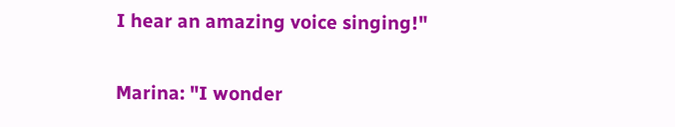I hear an amazing voice singing!"

Marina: "I wonder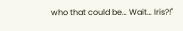who that could be… Wait… Iris?!"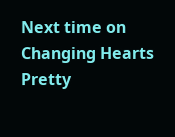Next time on Changing Hearts Pretty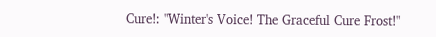Cure!: "Winter's Voice! The Graceful Cure Frost!"